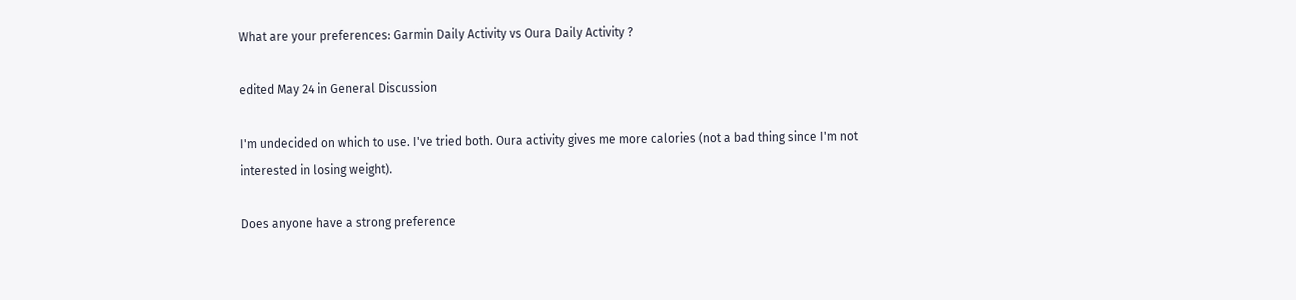What are your preferences: Garmin Daily Activity vs Oura Daily Activity ?

edited May 24 in General Discussion

I'm undecided on which to use. I've tried both. Oura activity gives me more calories (not a bad thing since I'm not interested in losing weight).

Does anyone have a strong preference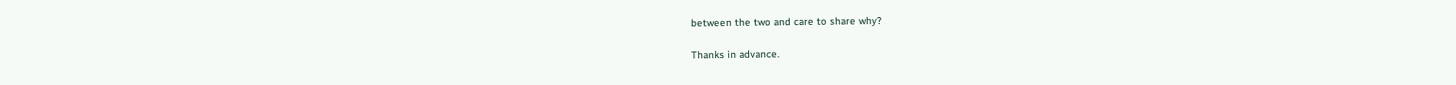between the two and care to share why?

Thanks in advance.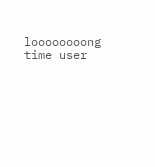loooooooong time user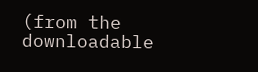(from the downloadable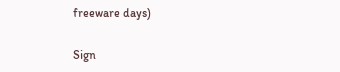freeware days)

Sign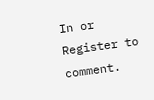In or Register to comment.